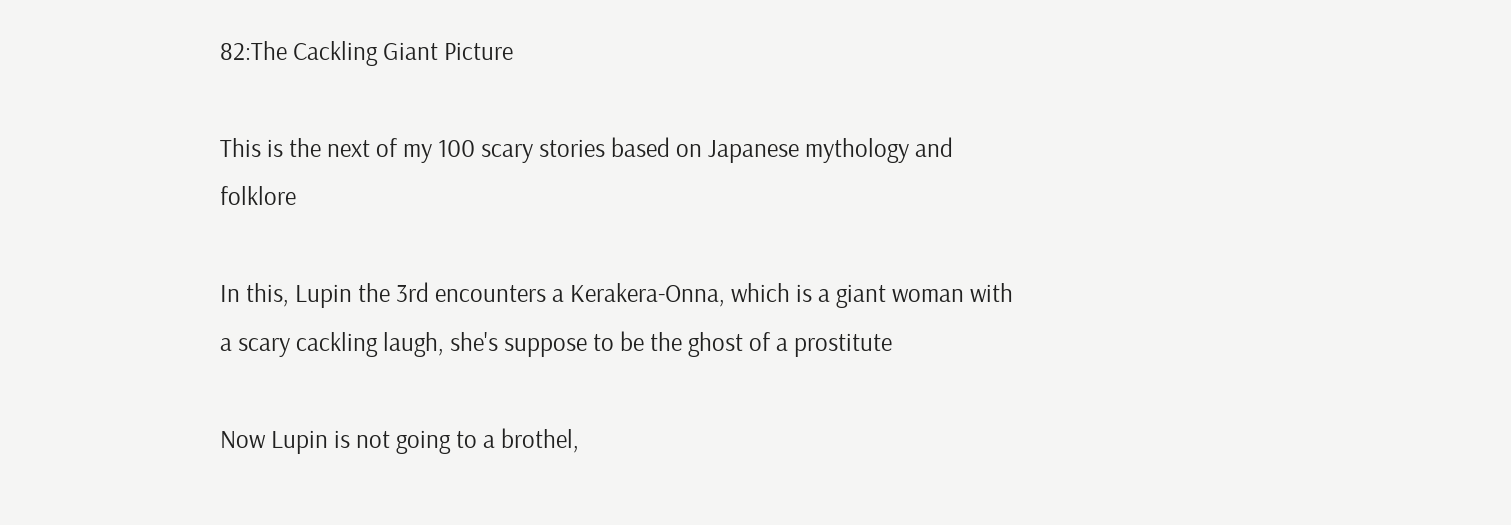82:The Cackling Giant Picture

This is the next of my 100 scary stories based on Japanese mythology and folklore

In this, Lupin the 3rd encounters a Kerakera-Onna, which is a giant woman with a scary cackling laugh, she's suppose to be the ghost of a prostitute

Now Lupin is not going to a brothel,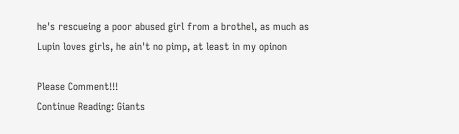he's rescueing a poor abused girl from a brothel, as much as Lupin loves girls, he ain't no pimp, at least in my opinon

Please Comment!!!
Continue Reading: Giants